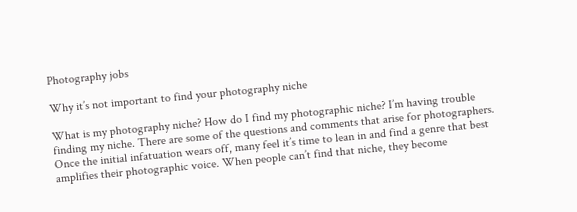Photography jobs

Why it’s not important to find your photography niche

What is my photography niche? How do I find my photographic niche? I’m having trouble finding my niche. There are some of the questions and comments that arise for photographers. Once the initial infatuation wears off, many feel it’s time to lean in and find a genre that best amplifies their photographic voice. When people can’t find that niche, they become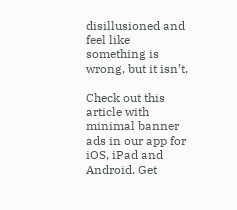disillusioned and feel like something is wrong, but it isn’t.

Check out this article with minimal banner ads in our app for iOS, iPad and Android. Get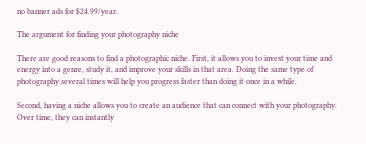no banner ads for $24.99/year.

The argument for finding your photography niche

There are good reasons to find a photographic niche. First, it allows you to invest your time and energy into a genre, study it, and improve your skills in that area. Doing the same type of photography several times will help you progress faster than doing it once in a while.

Second, having a niche allows you to create an audience that can connect with your photography. Over time, they can instantly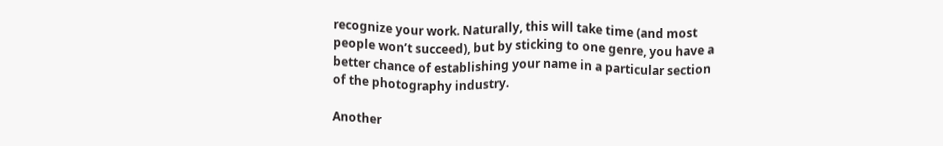recognize your work. Naturally, this will take time (and most people won’t succeed), but by sticking to one genre, you have a better chance of establishing your name in a particular section of the photography industry.

Another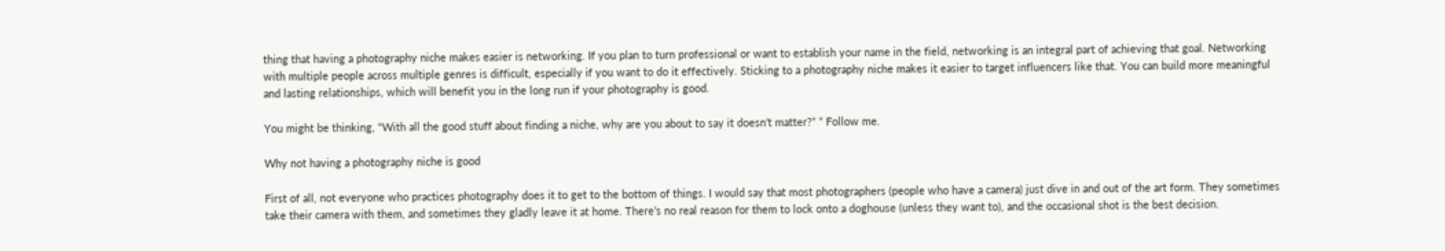thing that having a photography niche makes easier is networking. If you plan to turn professional or want to establish your name in the field, networking is an integral part of achieving that goal. Networking with multiple people across multiple genres is difficult, especially if you want to do it effectively. Sticking to a photography niche makes it easier to target influencers like that. You can build more meaningful and lasting relationships, which will benefit you in the long run if your photography is good.

You might be thinking, “With all the good stuff about finding a niche, why are you about to say it doesn’t matter?” ” Follow me.

Why not having a photography niche is good

First of all, not everyone who practices photography does it to get to the bottom of things. I would say that most photographers (people who have a camera) just dive in and out of the art form. They sometimes take their camera with them, and sometimes they gladly leave it at home. There’s no real reason for them to lock onto a doghouse (unless they want to), and the occasional shot is the best decision.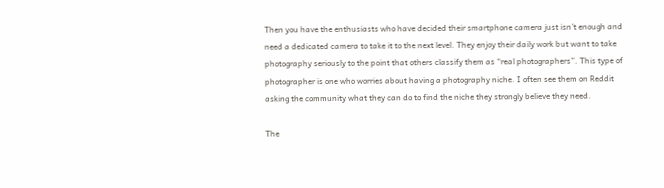Then you have the enthusiasts who have decided their smartphone camera just isn’t enough and need a dedicated camera to take it to the next level. They enjoy their daily work but want to take photography seriously to the point that others classify them as “real photographers”. This type of photographer is one who worries about having a photography niche. I often see them on Reddit asking the community what they can do to find the niche they strongly believe they need.

The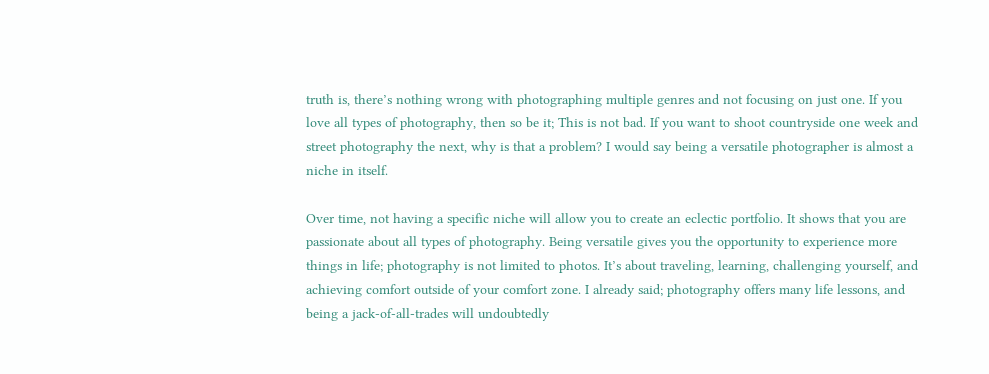truth is, there’s nothing wrong with photographing multiple genres and not focusing on just one. If you love all types of photography, then so be it; This is not bad. If you want to shoot countryside one week and street photography the next, why is that a problem? I would say being a versatile photographer is almost a niche in itself.

Over time, not having a specific niche will allow you to create an eclectic portfolio. It shows that you are passionate about all types of photography. Being versatile gives you the opportunity to experience more things in life; photography is not limited to photos. It’s about traveling, learning, challenging yourself, and achieving comfort outside of your comfort zone. I already said; photography offers many life lessons, and being a jack-of-all-trades will undoubtedly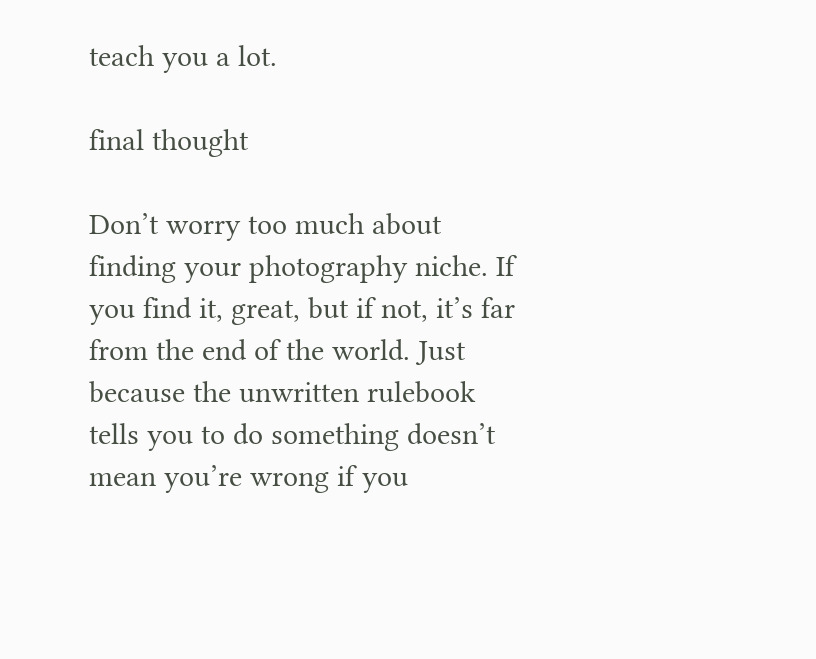teach you a lot.

final thought

Don’t worry too much about finding your photography niche. If you find it, great, but if not, it’s far from the end of the world. Just because the unwritten rulebook tells you to do something doesn’t mean you’re wrong if you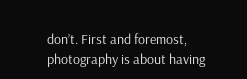don’t. First and foremost, photography is about having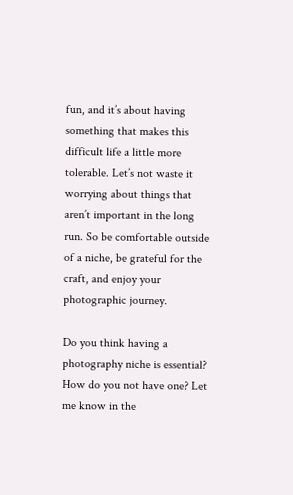fun, and it’s about having something that makes this difficult life a little more tolerable. Let’s not waste it worrying about things that aren’t important in the long run. So be comfortable outside of a niche, be grateful for the craft, and enjoy your photographic journey.

Do you think having a photography niche is essential? How do you not have one? Let me know in the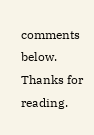comments below. Thanks for reading.